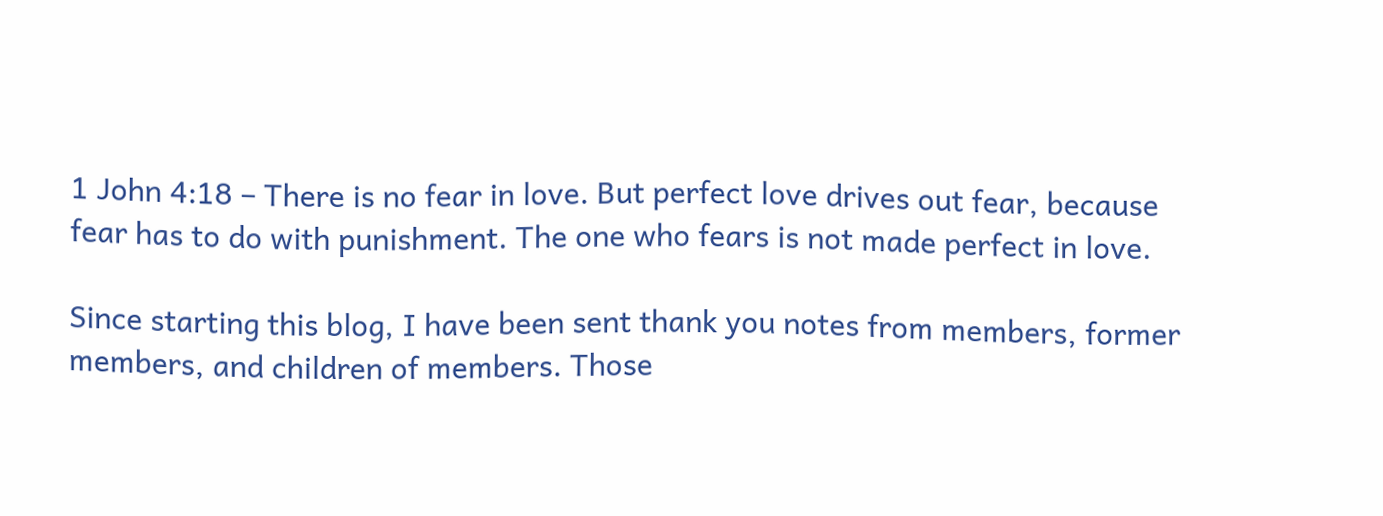1 John 4:18 – There is no fear in love. But perfect love drives out fear, because fear has to do with punishment. The one who fears is not made perfect in love.

Since starting this blog, I have been sent thank you notes from members, former members, and children of members. Those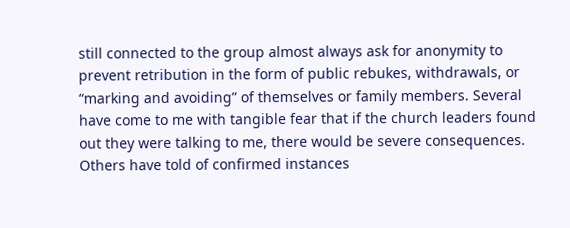still connected to the group almost always ask for anonymity to prevent retribution in the form of public rebukes, withdrawals, or “marking and avoiding” of themselves or family members. Several have come to me with tangible fear that if the church leaders found out they were talking to me, there would be severe consequences. Others have told of confirmed instances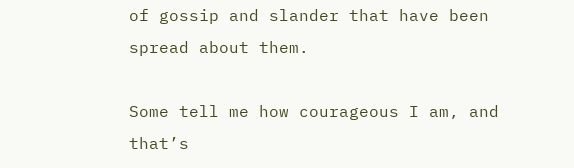of gossip and slander that have been spread about them.

Some tell me how courageous I am, and that’s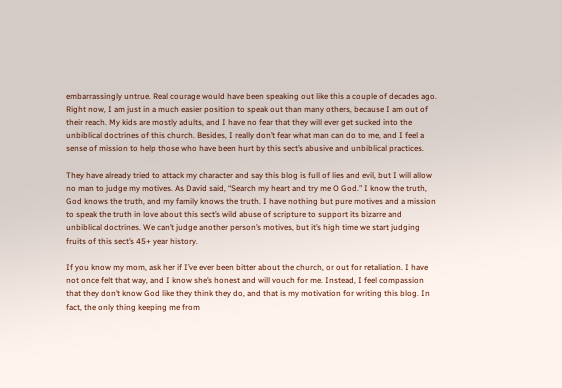embarrassingly untrue. Real courage would have been speaking out like this a couple of decades ago. Right now, I am just in a much easier position to speak out than many others, because I am out of their reach. My kids are mostly adults, and I have no fear that they will ever get sucked into the unbiblical doctrines of this church. Besides, I really don’t fear what man can do to me, and I feel a sense of mission to help those who have been hurt by this sect’s abusive and unbiblical practices.

They have already tried to attack my character and say this blog is full of lies and evil, but I will allow no man to judge my motives. As David said, “Search my heart and try me O God.” I know the truth, God knows the truth, and my family knows the truth. I have nothing but pure motives and a mission to speak the truth in love about this sect’s wild abuse of scripture to support its bizarre and unbiblical doctrines. We can’t judge another person’s motives, but it’s high time we start judging fruits of this sect’s 45+ year history.

If you know my mom, ask her if I’ve ever been bitter about the church, or out for retaliation. I have not once felt that way, and I know she’s honest and will vouch for me. Instead, I feel compassion that they don’t know God like they think they do, and that is my motivation for writing this blog. In fact, the only thing keeping me from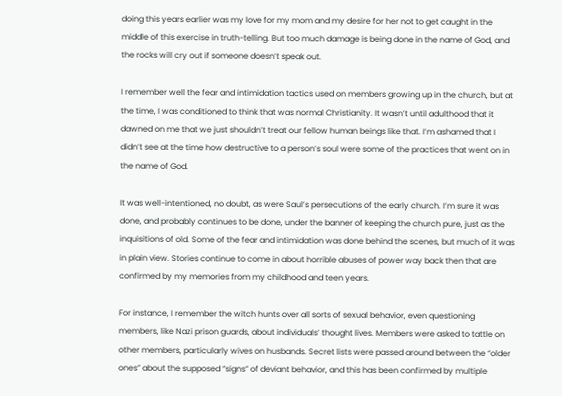doing this years earlier was my love for my mom and my desire for her not to get caught in the middle of this exercise in truth-telling. But too much damage is being done in the name of God, and the rocks will cry out if someone doesn’t speak out.

I remember well the fear and intimidation tactics used on members growing up in the church, but at the time, I was conditioned to think that was normal Christianity. It wasn’t until adulthood that it dawned on me that we just shouldn’t treat our fellow human beings like that. I’m ashamed that I didn’t see at the time how destructive to a person’s soul were some of the practices that went on in the name of God.

It was well-intentioned, no doubt, as were Saul’s persecutions of the early church. I’m sure it was done, and probably continues to be done, under the banner of keeping the church pure, just as the inquisitions of old. Some of the fear and intimidation was done behind the scenes, but much of it was in plain view. Stories continue to come in about horrible abuses of power way back then that are confirmed by my memories from my childhood and teen years.

For instance, I remember the witch hunts over all sorts of sexual behavior, even questioning members, like Nazi prison guards, about individuals’ thought lives. Members were asked to tattle on other members, particularly wives on husbands. Secret lists were passed around between the “older ones” about the supposed “signs” of deviant behavior, and this has been confirmed by multiple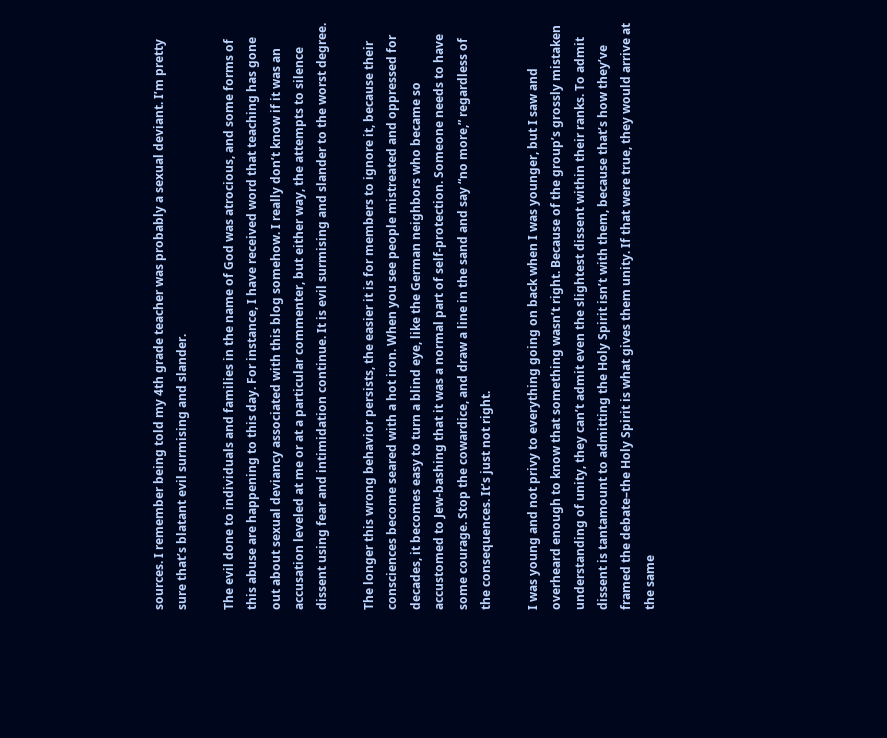sources. I remember being told my 4th grade teacher was probably a sexual deviant. I’m pretty sure that’s blatant evil surmising and slander.

The evil done to individuals and families in the name of God was atrocious, and some forms of this abuse are happening to this day. For instance, I have received word that teaching has gone out about sexual deviancy associated with this blog somehow. I really don’t know if it was an accusation leveled at me or at a particular commenter, but either way, the attempts to silence dissent using fear and intimidation continue. It is evil surmising and slander to the worst degree.

The longer this wrong behavior persists, the easier it is for members to ignore it, because their consciences become seared with a hot iron. When you see people mistreated and oppressed for decades, it becomes easy to turn a blind eye, like the German neighbors who became so accustomed to Jew-bashing that it was a normal part of self-protection. Someone needs to have some courage. Stop the cowardice, and draw a line in the sand and say “no more,” regardless of the consequences. It’s just not right.

I was young and not privy to everything going on back when I was younger, but I saw and overheard enough to know that something wasn’t right. Because of the group’s grossly mistaken understanding of unity, they can’t admit even the slightest dissent within their ranks. To admit dissent is tantamount to admitting the Holy Spirit isn’t with them, because that’s how they’ve framed the debate–the Holy Spirit is what gives them unity. If that were true, they would arrive at the same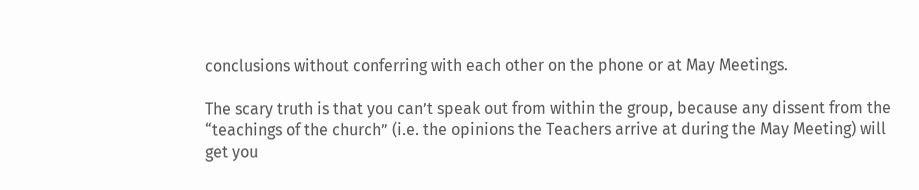conclusions without conferring with each other on the phone or at May Meetings.

The scary truth is that you can’t speak out from within the group, because any dissent from the “teachings of the church” (i.e. the opinions the Teachers arrive at during the May Meeting) will get you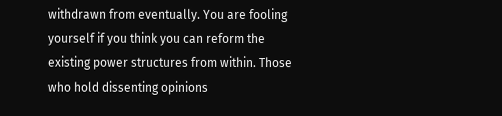withdrawn from eventually. You are fooling yourself if you think you can reform the existing power structures from within. Those who hold dissenting opinions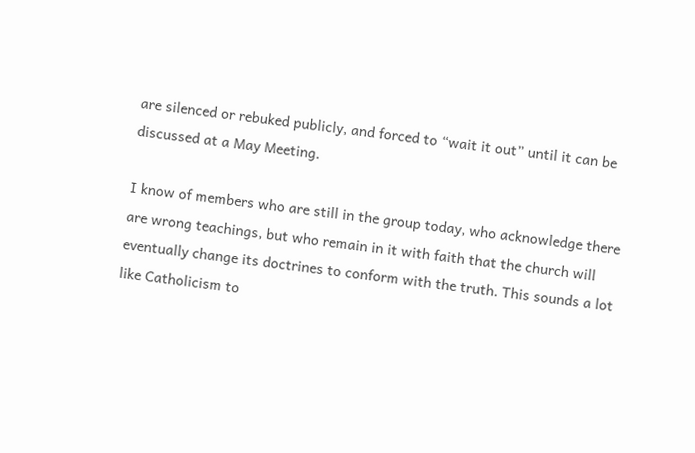are silenced or rebuked publicly, and forced to “wait it out” until it can be discussed at a May Meeting.

I know of members who are still in the group today, who acknowledge there are wrong teachings, but who remain in it with faith that the church will eventually change its doctrines to conform with the truth. This sounds a lot like Catholicism to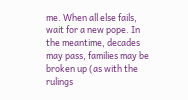me. When all else fails, wait for a new pope. In the meantime, decades may pass, families may be broken up (as with the rulings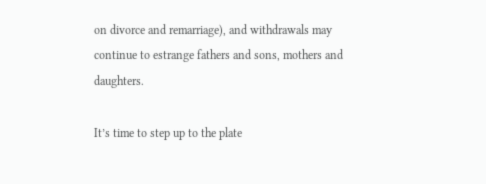on divorce and remarriage), and withdrawals may continue to estrange fathers and sons, mothers and daughters.

It’s time to step up to the plate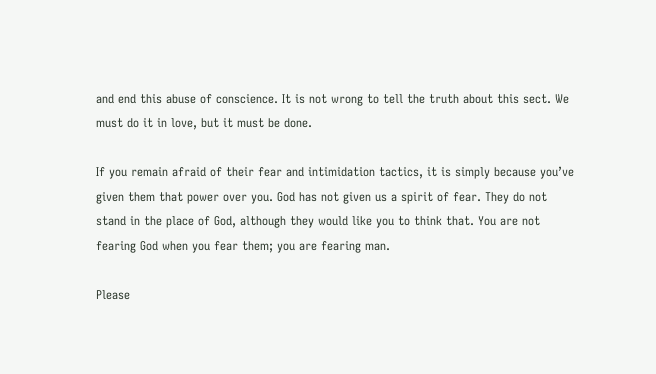and end this abuse of conscience. It is not wrong to tell the truth about this sect. We must do it in love, but it must be done.

If you remain afraid of their fear and intimidation tactics, it is simply because you’ve given them that power over you. God has not given us a spirit of fear. They do not stand in the place of God, although they would like you to think that. You are not fearing God when you fear them; you are fearing man.

Please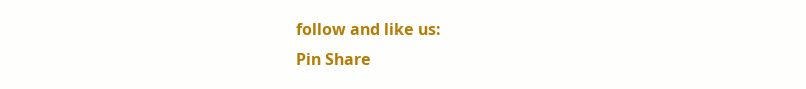follow and like us:
Pin Share